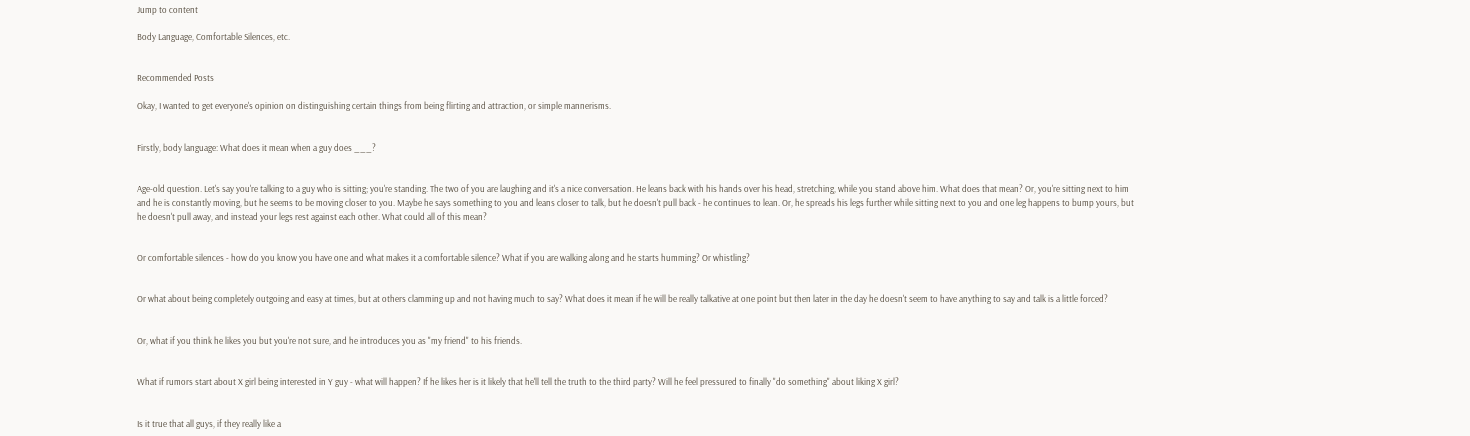Jump to content

Body Language, Comfortable Silences, etc.


Recommended Posts

Okay, I wanted to get everyone's opinion on distinguishing certain things from being flirting and attraction, or simple mannerisms.


Firstly, body language: What does it mean when a guy does ___?


Age-old question. Let's say you're talking to a guy who is sitting; you're standing. The two of you are laughing and it's a nice conversation. He leans back with his hands over his head, stretching, while you stand above him. What does that mean? Or, you're sitting next to him and he is constantly moving, but he seems to be moving closer to you. Maybe he says something to you and leans closer to talk, but he doesn't pull back - he continues to lean. Or, he spreads his legs further while sitting next to you and one leg happens to bump yours, but he doesn't pull away, and instead your legs rest against each other. What could all of this mean?


Or comfortable silences - how do you know you have one and what makes it a comfortable silence? What if you are walking along and he starts humming? Or whistling?


Or what about being completely outgoing and easy at times, but at others clamming up and not having much to say? What does it mean if he will be really talkative at one point but then later in the day he doesn't seem to have anything to say and talk is a little forced?


Or, what if you think he likes you but you're not sure, and he introduces you as "my friend" to his friends.


What if rumors start about X girl being interested in Y guy - what will happen? If he likes her is it likely that he'll tell the truth to the third party? Will he feel pressured to finally "do something" about liking X girl?


Is it true that all guys, if they really like a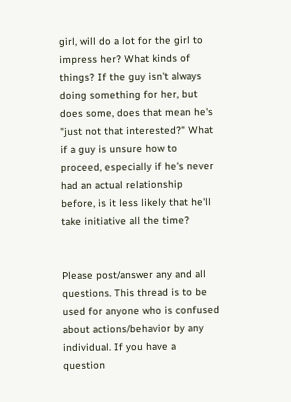girl, will do a lot for the girl to impress her? What kinds of things? If the guy isn't always doing something for her, but does some, does that mean he's "just not that interested?" What if a guy is unsure how to proceed, especially if he's never had an actual relationship before, is it less likely that he'll take initiative all the time?


Please post/answer any and all questions. This thread is to be used for anyone who is confused about actions/behavior by any individual. If you have a question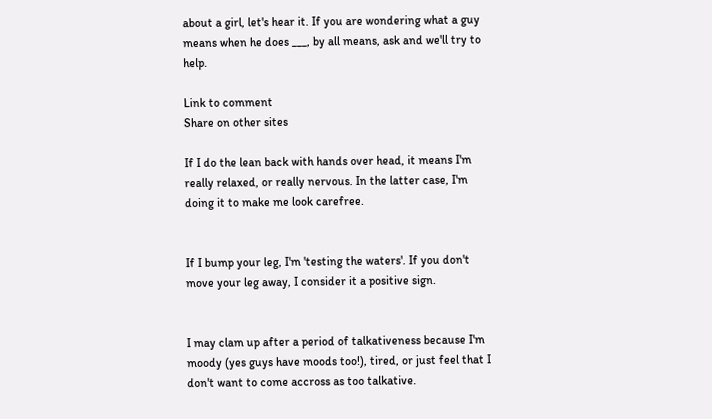about a girl, let's hear it. If you are wondering what a guy means when he does ___, by all means, ask and we'll try to help.

Link to comment
Share on other sites

If I do the lean back with hands over head, it means I'm really relaxed, or really nervous. In the latter case, I'm doing it to make me look carefree.


If I bump your leg, I'm 'testing the waters'. If you don't move your leg away, I consider it a positive sign.


I may clam up after a period of talkativeness because I'm moody (yes guys have moods too!), tired, or just feel that I don't want to come accross as too talkative.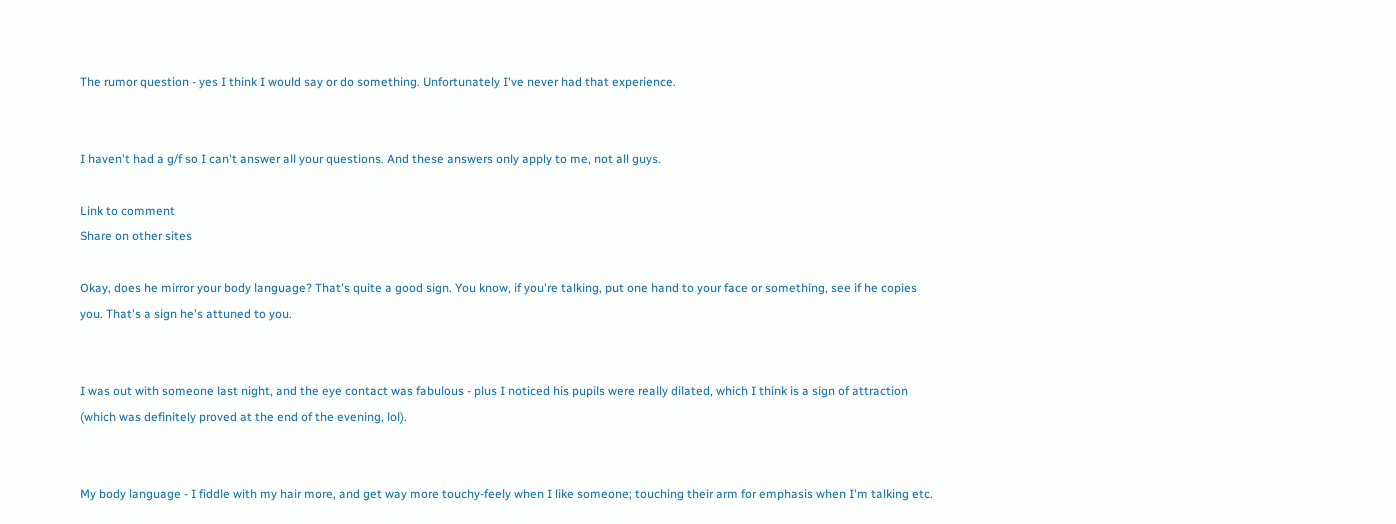The rumor question - yes I think I would say or do something. Unfortunately I've never had that experience.


I haven't had a g/f so I can't answer all your questions. And these answers only apply to me, not all guys.

Link to comment
Share on other sites

Okay, does he mirror your body language? That's quite a good sign. You know, if you're talking, put one hand to your face or something, see if he copies you. That's a sign he's attuned to you.


I was out with someone last night, and the eye contact was fabulous - plus I noticed his pupils were really dilated, which I think is a sign of attraction (which was definitely proved at the end of the evening, lol).


My body language - I fiddle with my hair more, and get way more touchy-feely when I like someone; touching their arm for emphasis when I'm talking etc.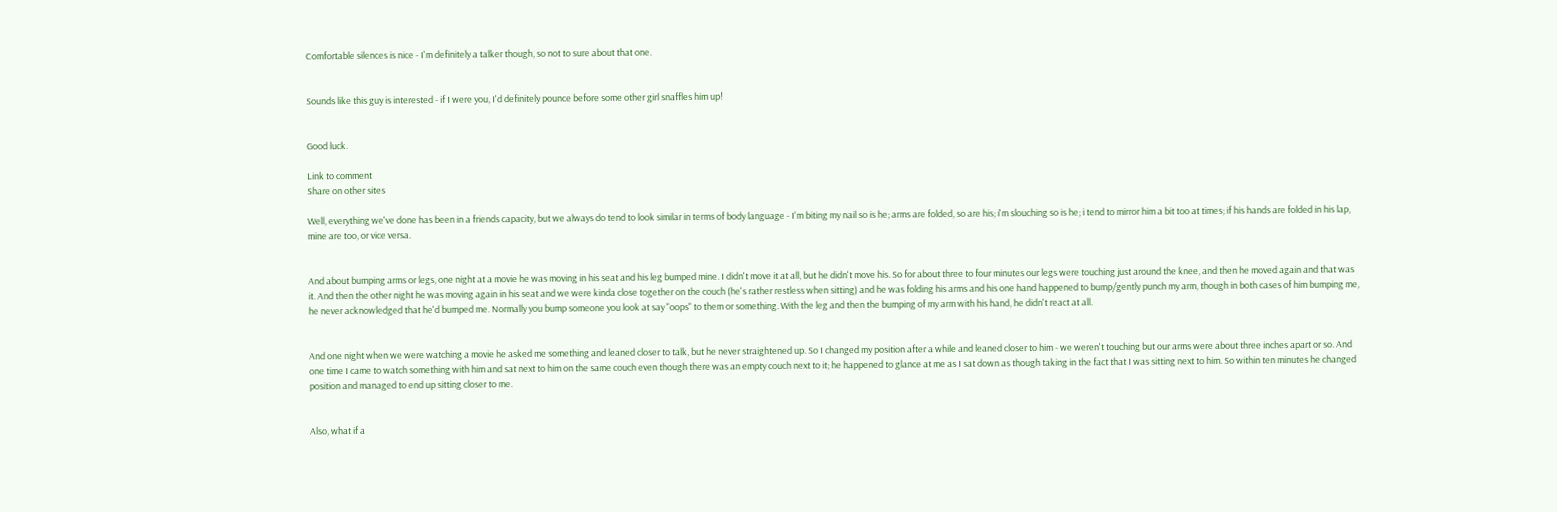Comfortable silences is nice - I'm definitely a talker though, so not to sure about that one.


Sounds like this guy is interested - if I were you, I'd definitely pounce before some other girl snaffles him up!


Good luck.

Link to comment
Share on other sites

Well, everything we've done has been in a friends capacity, but we always do tend to look similar in terms of body language - I'm biting my nail so is he; arms are folded, so are his; i'm slouching so is he; i tend to mirror him a bit too at times; if his hands are folded in his lap, mine are too, or vice versa.


And about bumping arms or legs, one night at a movie he was moving in his seat and his leg bumped mine. I didn't move it at all, but he didn't move his. So for about three to four minutes our legs were touching just around the knee, and then he moved again and that was it. And then the other night he was moving again in his seat and we were kinda close together on the couch (he's rather restless when sitting) and he was folding his arms and his one hand happened to bump/gently punch my arm, though in both cases of him bumping me, he never acknowledged that he'd bumped me. Normally you bump someone you look at say "oops" to them or something. With the leg and then the bumping of my arm with his hand, he didn't react at all.


And one night when we were watching a movie he asked me something and leaned closer to talk, but he never straightened up. So I changed my position after a while and leaned closer to him - we weren't touching but our arms were about three inches apart or so. And one time I came to watch something with him and sat next to him on the same couch even though there was an empty couch next to it; he happened to glance at me as I sat down as though taking in the fact that I was sitting next to him. So within ten minutes he changed position and managed to end up sitting closer to me.


Also, what if a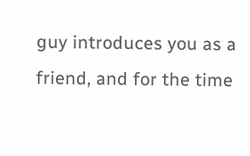guy introduces you as a friend, and for the time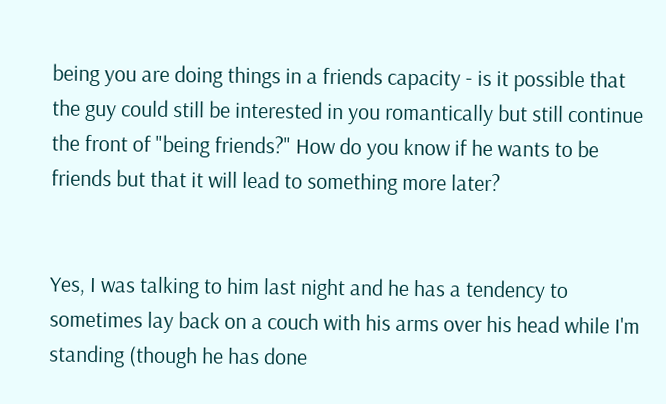being you are doing things in a friends capacity - is it possible that the guy could still be interested in you romantically but still continue the front of "being friends?" How do you know if he wants to be friends but that it will lead to something more later?


Yes, I was talking to him last night and he has a tendency to sometimes lay back on a couch with his arms over his head while I'm standing (though he has done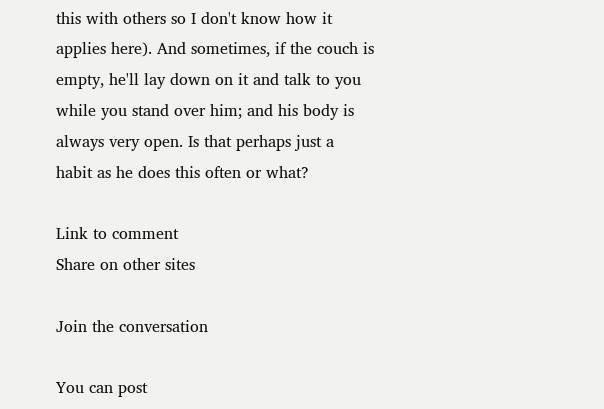this with others so I don't know how it applies here). And sometimes, if the couch is empty, he'll lay down on it and talk to you while you stand over him; and his body is always very open. Is that perhaps just a habit as he does this often or what?

Link to comment
Share on other sites

Join the conversation

You can post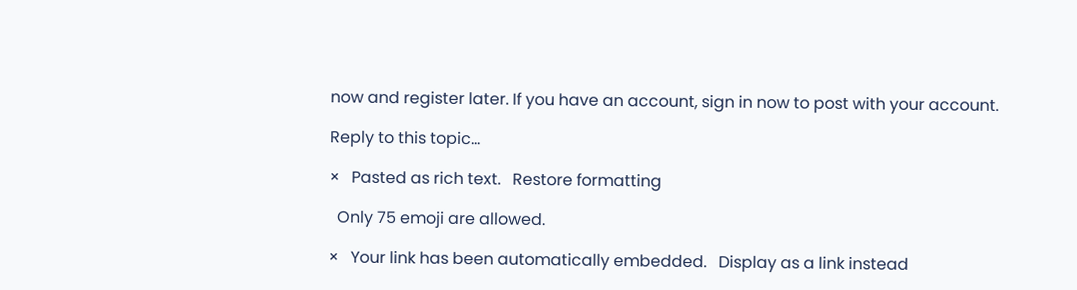now and register later. If you have an account, sign in now to post with your account.

Reply to this topic...

×   Pasted as rich text.   Restore formatting

  Only 75 emoji are allowed.

×   Your link has been automatically embedded.   Display as a link instead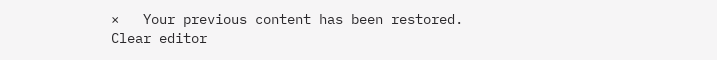×   Your previous content has been restored.   Clear editor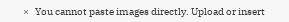×   You cannot paste images directly. Upload or insert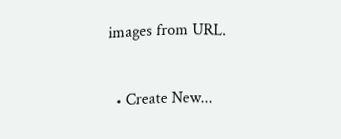images from URL.


  • Create New...